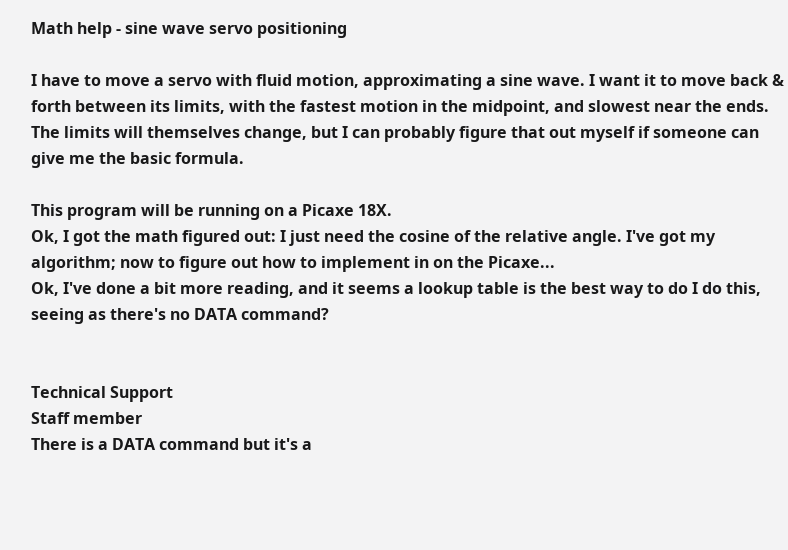Math help - sine wave servo positioning

I have to move a servo with fluid motion, approximating a sine wave. I want it to move back & forth between its limits, with the fastest motion in the midpoint, and slowest near the ends. The limits will themselves change, but I can probably figure that out myself if someone can give me the basic formula.

This program will be running on a Picaxe 18X.
Ok, I got the math figured out: I just need the cosine of the relative angle. I've got my algorithm; now to figure out how to implement in on the Picaxe...
Ok, I've done a bit more reading, and it seems a lookup table is the best way to do I do this, seeing as there's no DATA command?


Technical Support
Staff member
There is a DATA command but it's a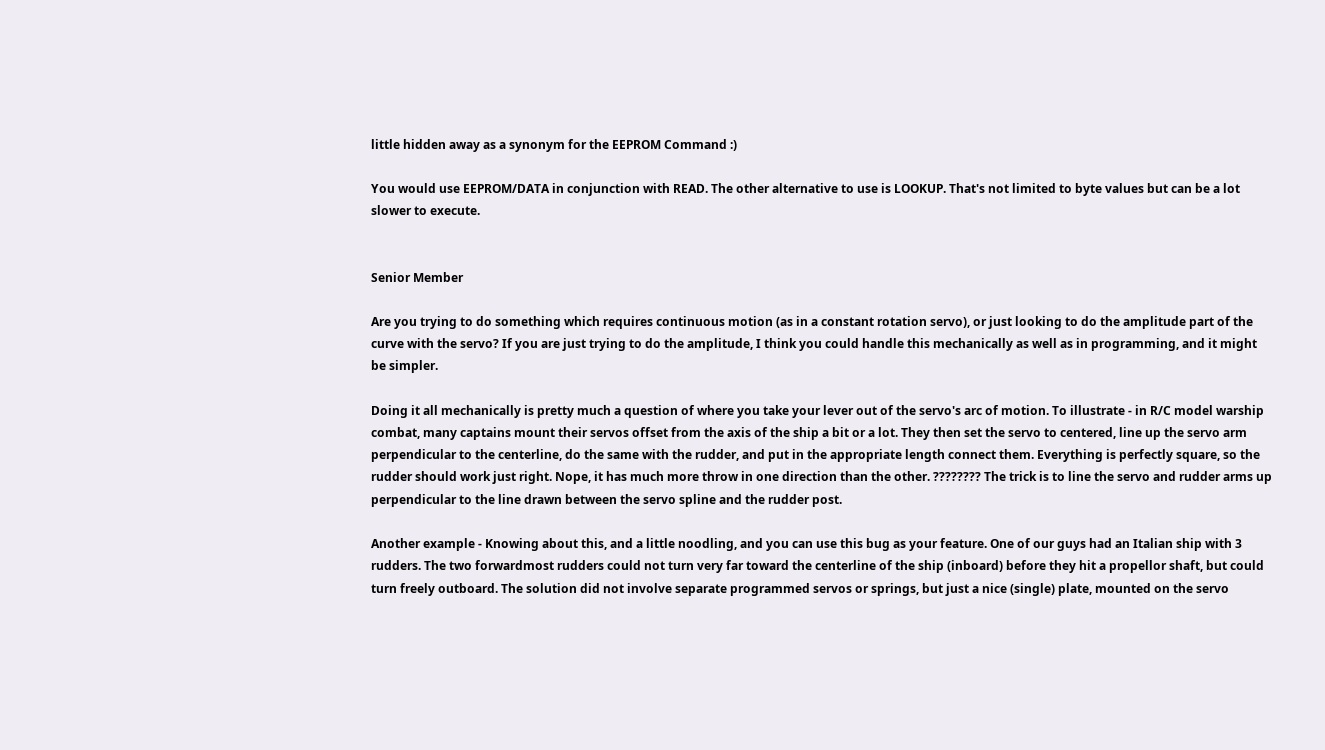little hidden away as a synonym for the EEPROM Command :)

You would use EEPROM/DATA in conjunction with READ. The other alternative to use is LOOKUP. That's not limited to byte values but can be a lot slower to execute.


Senior Member

Are you trying to do something which requires continuous motion (as in a constant rotation servo), or just looking to do the amplitude part of the curve with the servo? If you are just trying to do the amplitude, I think you could handle this mechanically as well as in programming, and it might be simpler.

Doing it all mechanically is pretty much a question of where you take your lever out of the servo's arc of motion. To illustrate - in R/C model warship combat, many captains mount their servos offset from the axis of the ship a bit or a lot. They then set the servo to centered, line up the servo arm perpendicular to the centerline, do the same with the rudder, and put in the appropriate length connect them. Everything is perfectly square, so the rudder should work just right. Nope, it has much more throw in one direction than the other. ???????? The trick is to line the servo and rudder arms up perpendicular to the line drawn between the servo spline and the rudder post.

Another example - Knowing about this, and a little noodling, and you can use this bug as your feature. One of our guys had an Italian ship with 3 rudders. The two forwardmost rudders could not turn very far toward the centerline of the ship (inboard) before they hit a propellor shaft, but could turn freely outboard. The solution did not involve separate programmed servos or springs, but just a nice (single) plate, mounted on the servo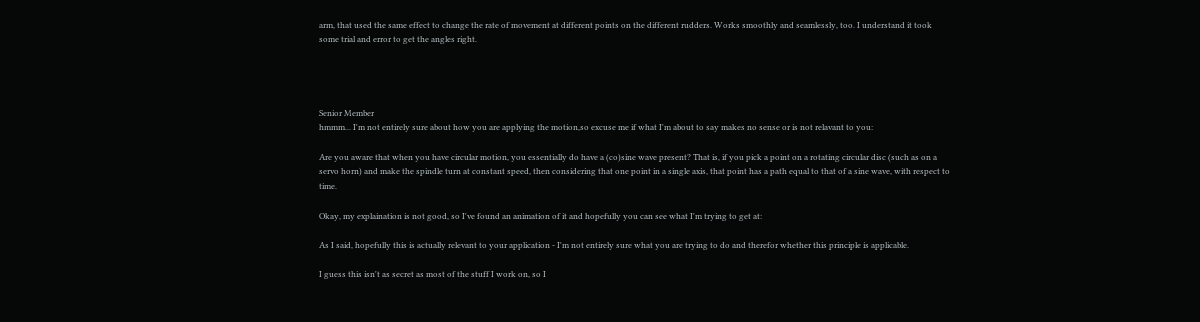arm, that used the same effect to change the rate of movement at different points on the different rudders. Works smoothly and seamlessly, too. I understand it took some trial and error to get the angles right.




Senior Member
hmmm... I'm not entirely sure about how you are applying the motion,so excuse me if what I'm about to say makes no sense or is not relavant to you:

Are you aware that when you have circular motion, you essentially do have a (co)sine wave present? That is, if you pick a point on a rotating circular disc (such as on a servo horn) and make the spindle turn at constant speed, then considering that one point in a single axis, that point has a path equal to that of a sine wave, with respect to time.

Okay, my explaination is not good, so I've found an animation of it and hopefully you can see what I'm trying to get at:

As I said, hopefully this is actually relevant to your application - I'm not entirely sure what you are trying to do and therefor whether this principle is applicable.

I guess this isn't as secret as most of the stuff I work on, so I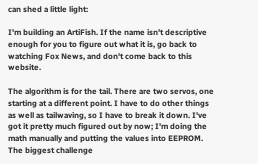can shed a little light:

I'm building an ArtiFish. If the name isn't descriptive enough for you to figure out what it is, go back to watching Fox News, and don't come back to this website.

The algorithm is for the tail. There are two servos, one starting at a different point. I have to do other things as well as tailwaving, so I have to break it down. I've got it pretty much figured out by now; I'm doing the math manually and putting the values into EEPROM. The biggest challenge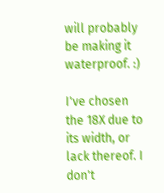will probably be making it waterproof. :)

I've chosen the 18X due to its width, or lack thereof. I don't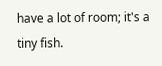have a lot of room; it's a tiny fish.